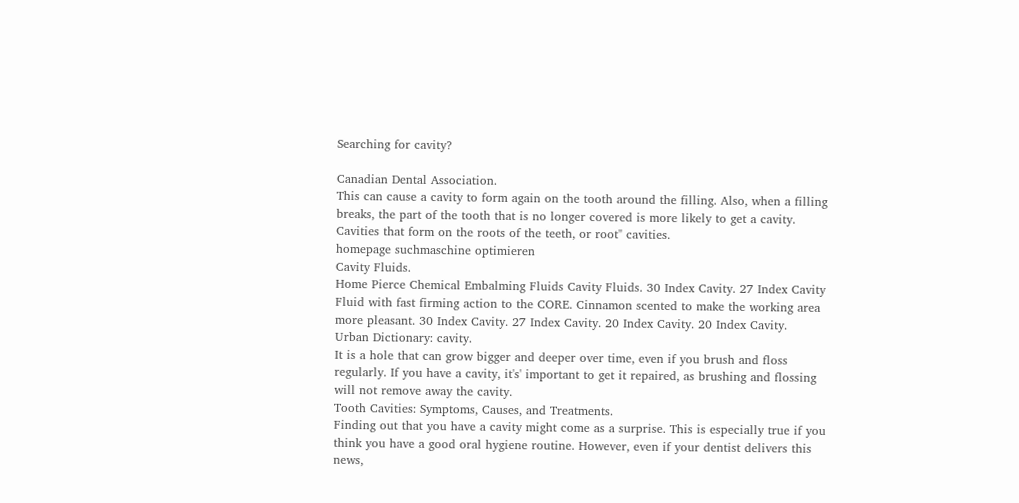Searching for cavity?

Canadian Dental Association.
This can cause a cavity to form again on the tooth around the filling. Also, when a filling breaks, the part of the tooth that is no longer covered is more likely to get a cavity. Cavities that form on the roots of the teeth, or root" cavities.
homepage suchmaschine optimieren
Cavity Fluids.
Home Pierce Chemical Embalming Fluids Cavity Fluids. 30 Index Cavity. 27 Index Cavity Fluid with fast firming action to the CORE. Cinnamon scented to make the working area more pleasant. 30 Index Cavity. 27 Index Cavity. 20 Index Cavity. 20 Index Cavity.
Urban Dictionary: cavity.
It is a hole that can grow bigger and deeper over time, even if you brush and floss regularly. If you have a cavity, it's' important to get it repaired, as brushing and flossing will not remove away the cavity.
Tooth Cavities: Symptoms, Causes, and Treatments.
Finding out that you have a cavity might come as a surprise. This is especially true if you think you have a good oral hygiene routine. However, even if your dentist delivers this news,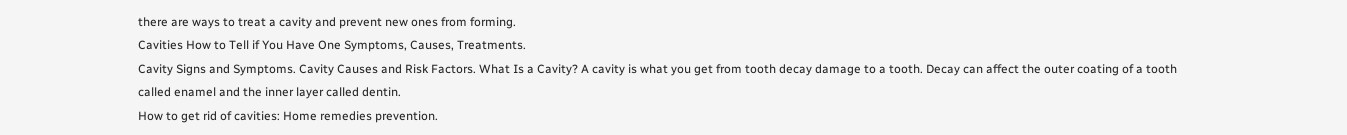there are ways to treat a cavity and prevent new ones from forming.
Cavities How to Tell if You Have One Symptoms, Causes, Treatments.
Cavity Signs and Symptoms. Cavity Causes and Risk Factors. What Is a Cavity? A cavity is what you get from tooth decay damage to a tooth. Decay can affect the outer coating of a tooth called enamel and the inner layer called dentin.
How to get rid of cavities: Home remedies prevention.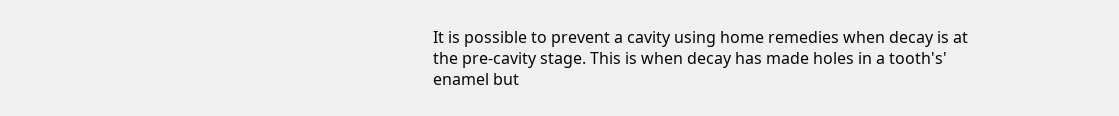It is possible to prevent a cavity using home remedies when decay is at the pre-cavity stage. This is when decay has made holes in a tooth's' enamel but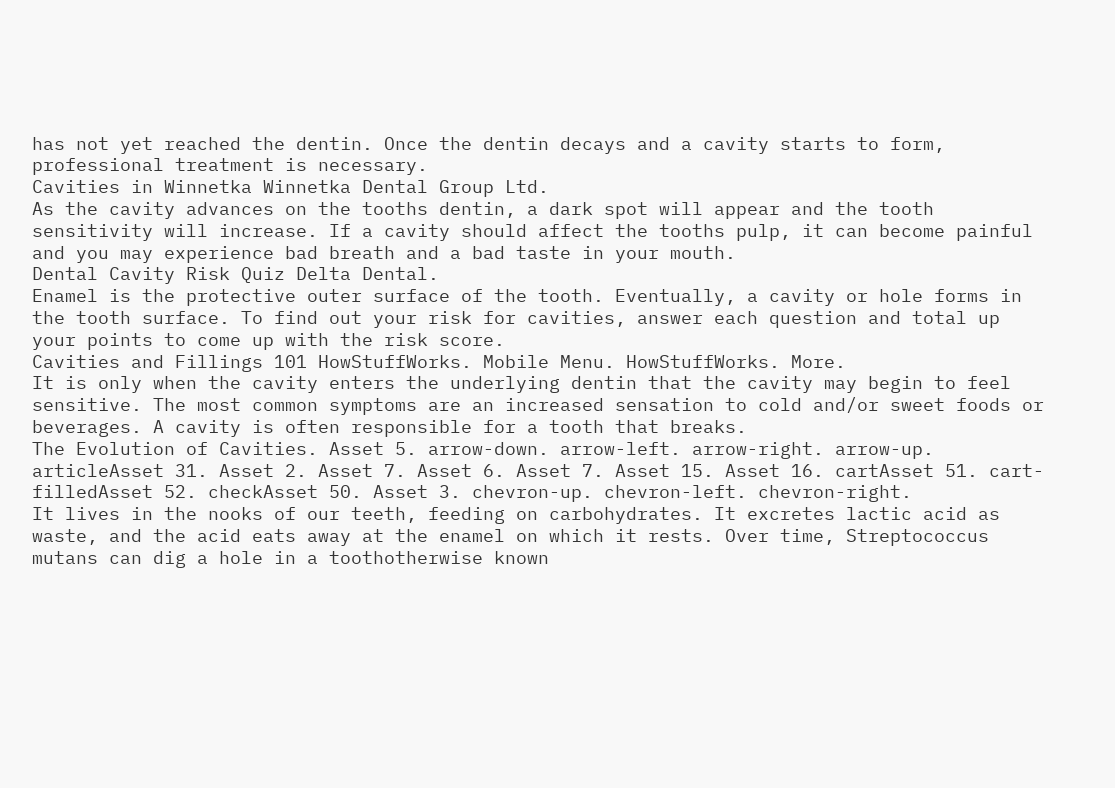has not yet reached the dentin. Once the dentin decays and a cavity starts to form, professional treatment is necessary.
Cavities in Winnetka Winnetka Dental Group Ltd.
As the cavity advances on the tooths dentin, a dark spot will appear and the tooth sensitivity will increase. If a cavity should affect the tooths pulp, it can become painful and you may experience bad breath and a bad taste in your mouth.
Dental Cavity Risk Quiz Delta Dental.
Enamel is the protective outer surface of the tooth. Eventually, a cavity or hole forms in the tooth surface. To find out your risk for cavities, answer each question and total up your points to come up with the risk score.
Cavities and Fillings 101 HowStuffWorks. Mobile Menu. HowStuffWorks. More.
It is only when the cavity enters the underlying dentin that the cavity may begin to feel sensitive. The most common symptoms are an increased sensation to cold and/or sweet foods or beverages. A cavity is often responsible for a tooth that breaks.
The Evolution of Cavities. Asset 5. arrow-down. arrow-left. arrow-right. arrow-up. articleAsset 31. Asset 2. Asset 7. Asset 6. Asset 7. Asset 15. Asset 16. cartAsset 51. cart-filledAsset 52. checkAsset 50. Asset 3. chevron-up. chevron-left. chevron-right.
It lives in the nooks of our teeth, feeding on carbohydrates. It excretes lactic acid as waste, and the acid eats away at the enamel on which it rests. Over time, Streptococcus mutans can dig a hole in a toothotherwise known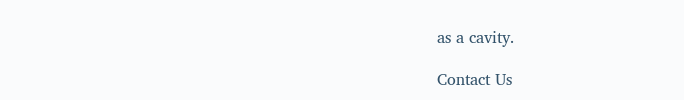as a cavity.

Contact Us